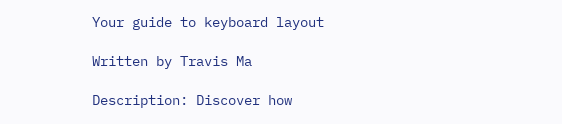Your guide to keyboard layout

Written by Travis Ma

Description: Discover how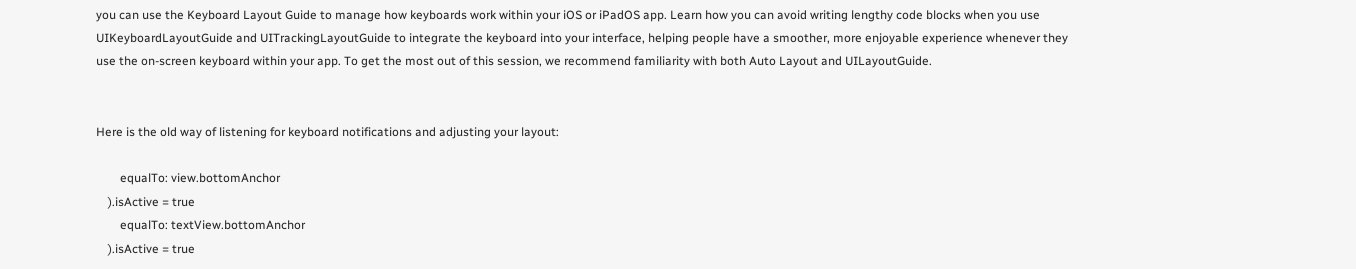you can use the Keyboard Layout Guide to manage how keyboards work within your iOS or iPadOS app. Learn how you can avoid writing lengthy code blocks when you use UIKeyboardLayoutGuide and UITrackingLayoutGuide to integrate the keyboard into your interface, helping people have a smoother, more enjoyable experience whenever they use the on-screen keyboard within your app. To get the most out of this session, we recommend familiarity with both Auto Layout and UILayoutGuide.


Here is the old way of listening for keyboard notifications and adjusting your layout:

        equalTo: view.bottomAnchor
    ).isActive = true
        equalTo: textView.bottomAnchor
    ).isActive = true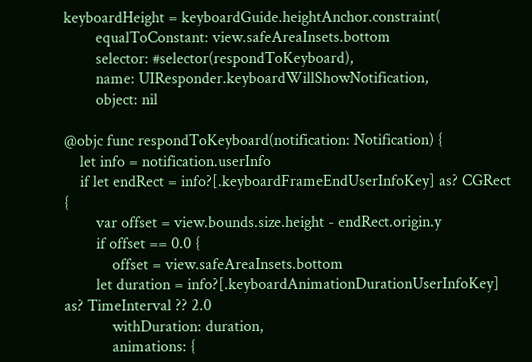keyboardHeight = keyboardGuide.heightAnchor.constraint(
        equalToConstant: view.safeAreaInsets.bottom
        selector: #selector(respondToKeyboard),
        name: UIResponder.keyboardWillShowNotification,
        object: nil

@objc func respondToKeyboard(notification: Notification) {
    let info = notification.userInfo
    if let endRect = info?[.keyboardFrameEndUserInfoKey] as? CGRect {
        var offset = view.bounds.size.height - endRect.origin.y
        if offset == 0.0 {
            offset = view.safeAreaInsets.bottom
        let duration = info?[.keyboardAnimationDurationUserInfoKey] as? TimeInterval ?? 2.0
            withDuration: duration,
            animations: {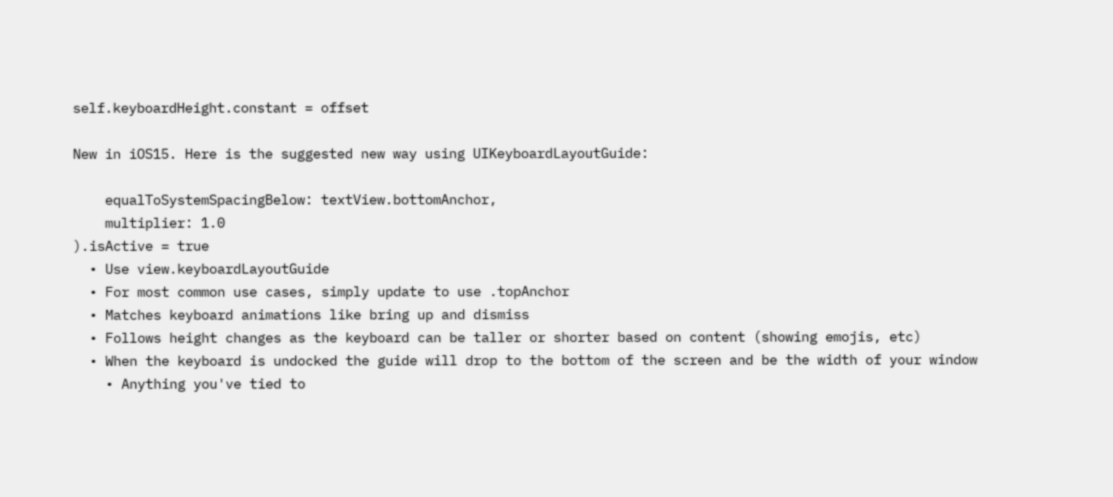self.keyboardHeight.constant = offset

New in iOS15. Here is the suggested new way using UIKeyboardLayoutGuide:

    equalToSystemSpacingBelow: textView.bottomAnchor,
    multiplier: 1.0
).isActive = true
  • Use view.keyboardLayoutGuide
  • For most common use cases, simply update to use .topAnchor
  • Matches keyboard animations like bring up and dismiss
  • Follows height changes as the keyboard can be taller or shorter based on content (showing emojis, etc)
  • When the keyboard is undocked the guide will drop to the bottom of the screen and be the width of your window
    • Anything you've tied to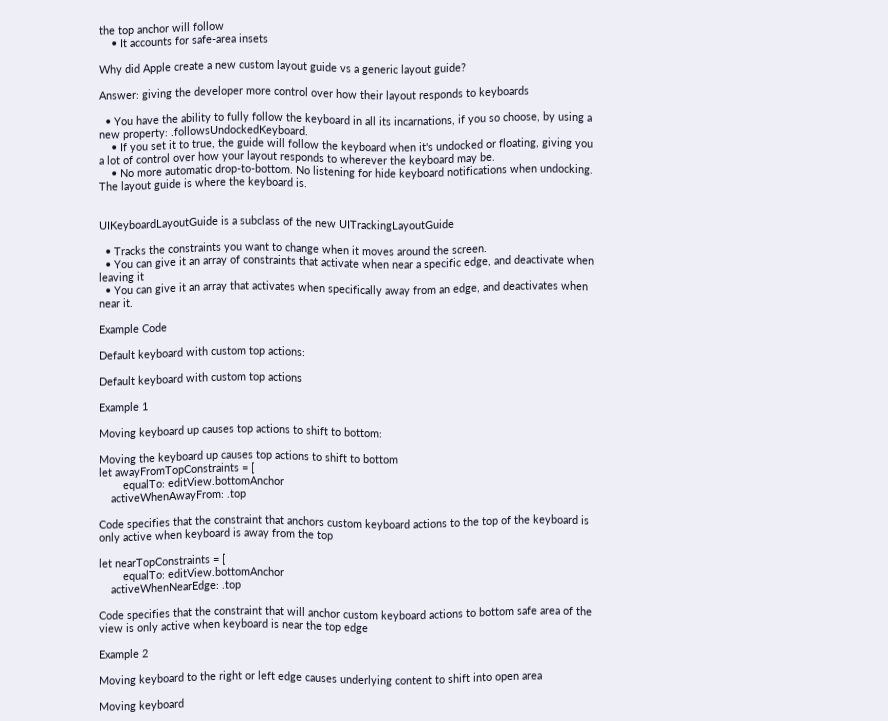the top anchor will follow
    • It accounts for safe-area insets

Why did Apple create a new custom layout guide vs a generic layout guide?

Answer: giving the developer more control over how their layout responds to keyboards

  • You have the ability to fully follow the keyboard in all its incarnations, if you so choose, by using a new property: .followsUndockedKeyboard.
    • If you set it to true, the guide will follow the keyboard when it's undocked or floating, giving you a lot of control over how your layout responds to wherever the keyboard may be.
    • No more automatic drop-to-bottom. No listening for hide keyboard notifications when undocking. The layout guide is where the keyboard is.


UIKeyboardLayoutGuide is a subclass of the new UITrackingLayoutGuide

  • Tracks the constraints you want to change when it moves around the screen.
  • You can give it an array of constraints that activate when near a specific edge, and deactivate when leaving it
  • You can give it an array that activates when specifically away from an edge, and deactivates when near it.

Example Code

Default keyboard with custom top actions:

Default keyboard with custom top actions

Example 1

Moving keyboard up causes top actions to shift to bottom:

Moving the keyboard up causes top actions to shift to bottom
let awayFromTopConstraints = [
        equalTo: editView.bottomAnchor
    activeWhenAwayFrom: .top

Code specifies that the constraint that anchors custom keyboard actions to the top of the keyboard is only active when keyboard is away from the top

let nearTopConstraints = [
        equalTo: editView.bottomAnchor
    activeWhenNearEdge: .top

Code specifies that the constraint that will anchor custom keyboard actions to bottom safe area of the view is only active when keyboard is near the top edge

Example 2

Moving keyboard to the right or left edge causes underlying content to shift into open area

Moving keyboard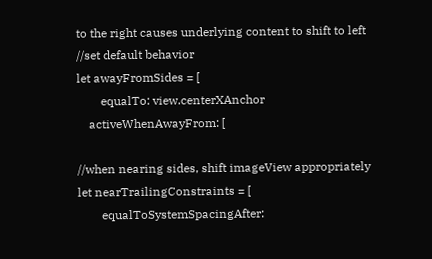to the right causes underlying content to shift to left
//set default behavior
let awayFromSides = [
        equalTo: view.centerXAnchor
    activeWhenAwayFrom: [

//when nearing sides, shift imageView appropriately
let nearTrailingConstraints = [
        equalToSystemSpacingAfter: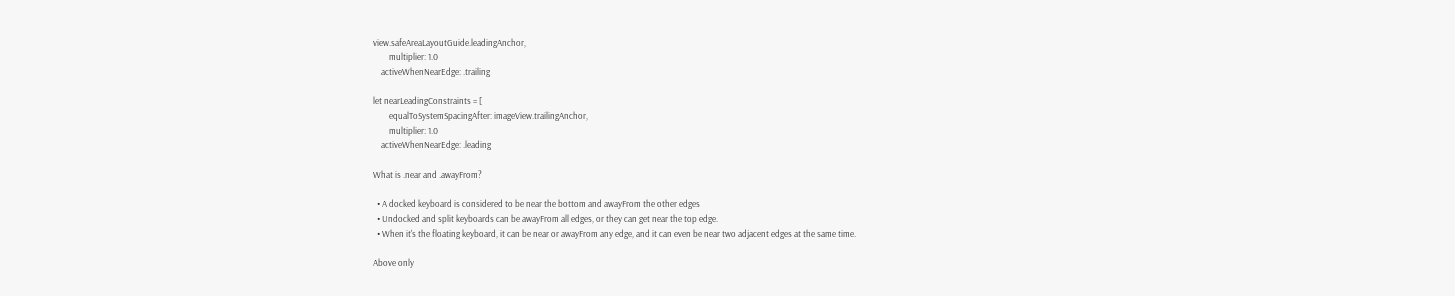view.safeAreaLayoutGuide.leadingAnchor,
        multiplier: 1.0
    activeWhenNearEdge: .trailing

let nearLeadingConstraints = [
        equalToSystemSpacingAfter: imageView.trailingAnchor,
        multiplier: 1.0
    activeWhenNearEdge: .leading

What is .near and .awayFrom?

  • A docked keyboard is considered to be near the bottom and awayFrom the other edges
  • Undocked and split keyboards can be awayFrom all edges, or they can get near the top edge.
  • When it's the floating keyboard, it can be near or awayFrom any edge, and it can even be near two adjacent edges at the same time.

Above only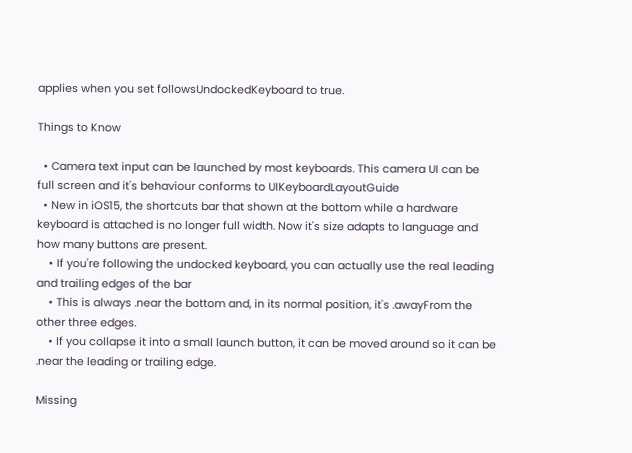applies when you set followsUndockedKeyboard to true.

Things to Know

  • Camera text input can be launched by most keyboards. This camera UI can be full screen and it's behaviour conforms to UIKeyboardLayoutGuide
  • New in iOS15, the shortcuts bar that shown at the bottom while a hardware keyboard is attached is no longer full width. Now it's size adapts to language and how many buttons are present.
    • If you're following the undocked keyboard, you can actually use the real leading and trailing edges of the bar
    • This is always .near the bottom and, in its normal position, it's .awayFrom the other three edges.
    • If you collapse it into a small launch button, it can be moved around so it can be .near the leading or trailing edge.

Missing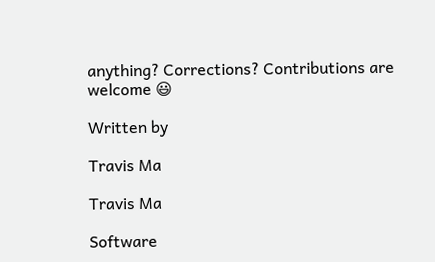anything? Corrections? Contributions are welcome 😃

Written by

Travis Ma

Travis Ma

Software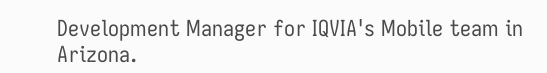Development Manager for IQVIA's Mobile team in Arizona.